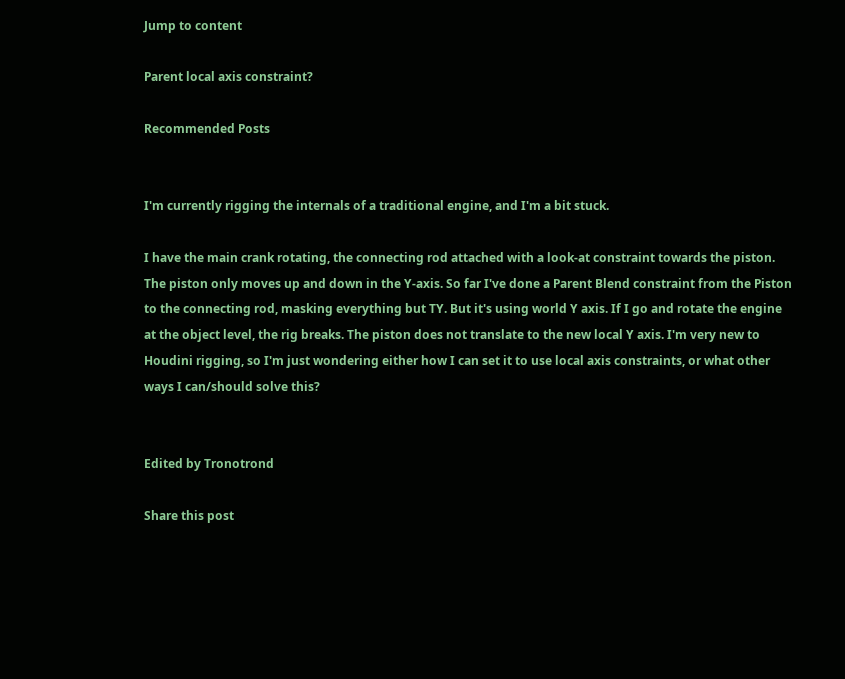Jump to content

Parent local axis constraint?

Recommended Posts


I'm currently rigging the internals of a traditional engine, and I'm a bit stuck.

I have the main crank rotating, the connecting rod attached with a look-at constraint towards the piston. The piston only moves up and down in the Y-axis. So far I've done a Parent Blend constraint from the Piston to the connecting rod, masking everything but TY. But it's using world Y axis. If I go and rotate the engine at the object level, the rig breaks. The piston does not translate to the new local Y axis. I'm very new to Houdini rigging, so I'm just wondering either how I can set it to use local axis constraints, or what other ways I can/should solve this?


Edited by Tronotrond

Share this post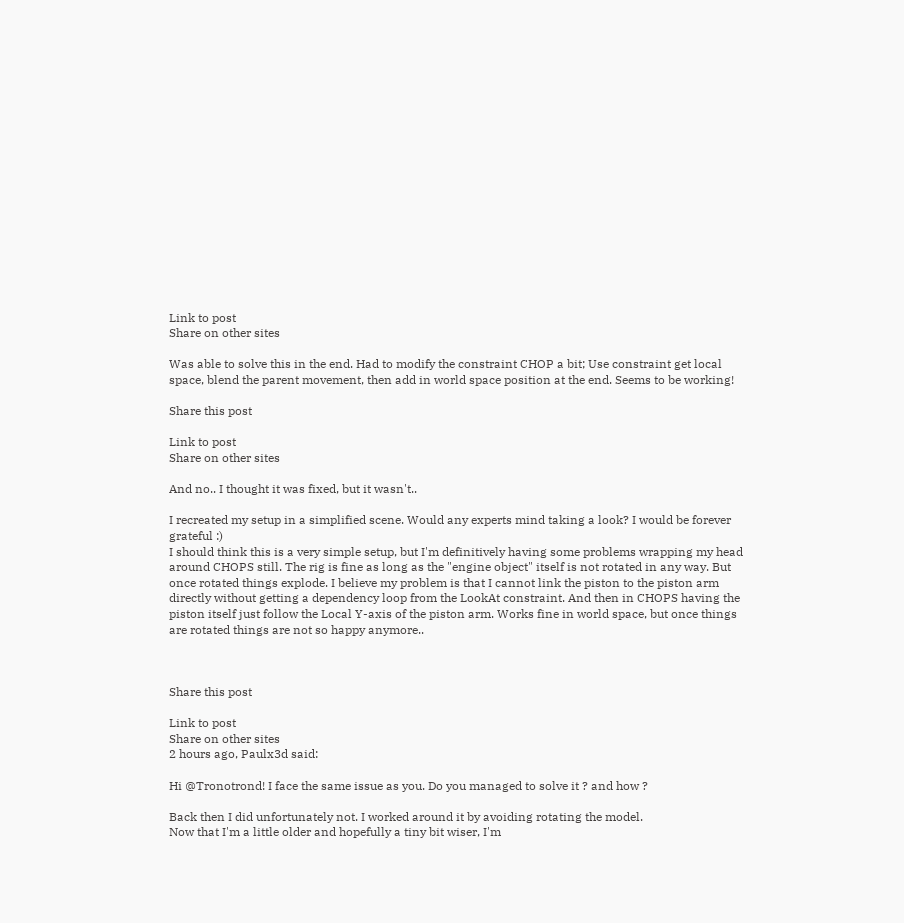Link to post
Share on other sites

Was able to solve this in the end. Had to modify the constraint CHOP a bit; Use constraint get local space, blend the parent movement, then add in world space position at the end. Seems to be working!

Share this post

Link to post
Share on other sites

And no.. I thought it was fixed, but it wasn't..

I recreated my setup in a simplified scene. Would any experts mind taking a look? I would be forever grateful :)
I should think this is a very simple setup, but I'm definitively having some problems wrapping my head around CHOPS still. The rig is fine as long as the "engine object" itself is not rotated in any way. But once rotated things explode. I believe my problem is that I cannot link the piston to the piston arm directly without getting a dependency loop from the LookAt constraint. And then in CHOPS having the piston itself just follow the Local Y-axis of the piston arm. Works fine in world space, but once things are rotated things are not so happy anymore..



Share this post

Link to post
Share on other sites
2 hours ago, Paulx3d said:

Hi @Tronotrond! I face the same issue as you. Do you managed to solve it ? and how ?

Back then I did unfortunately not. I worked around it by avoiding rotating the model.
Now that I'm a little older and hopefully a tiny bit wiser, I'm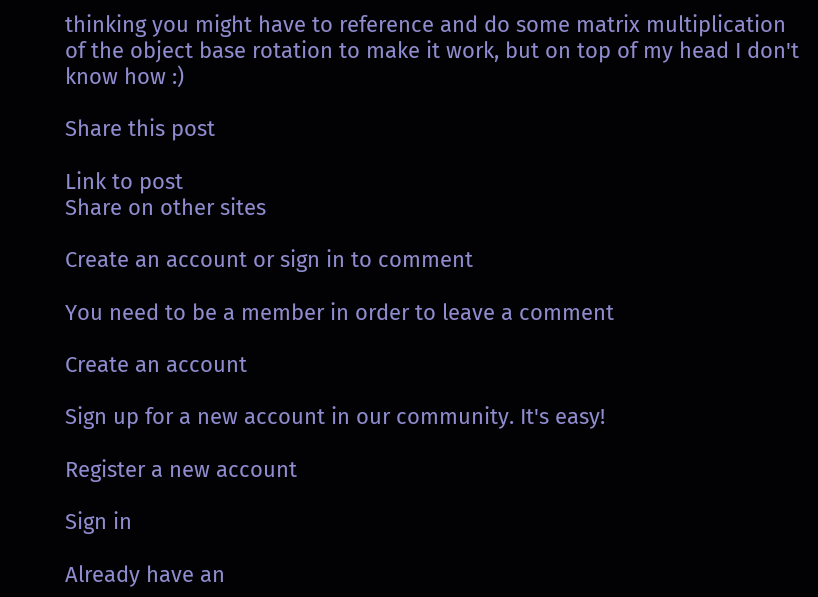thinking you might have to reference and do some matrix multiplication of the object base rotation to make it work, but on top of my head I don't know how :)

Share this post

Link to post
Share on other sites

Create an account or sign in to comment

You need to be a member in order to leave a comment

Create an account

Sign up for a new account in our community. It's easy!

Register a new account

Sign in

Already have an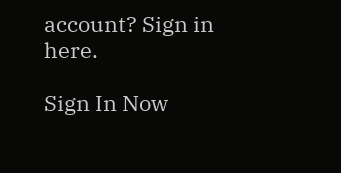account? Sign in here.

Sign In Now